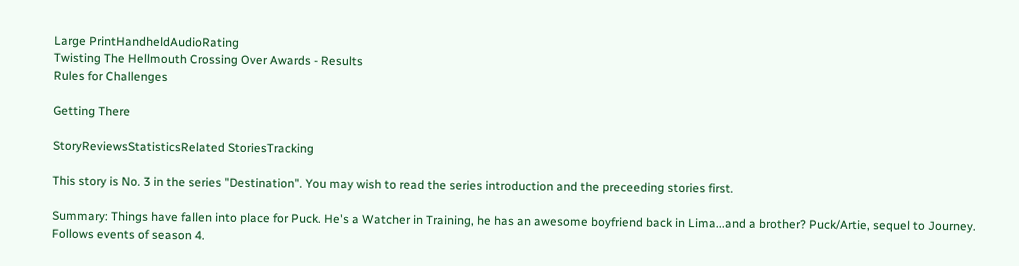Large PrintHandheldAudioRating
Twisting The Hellmouth Crossing Over Awards - Results
Rules for Challenges

Getting There

StoryReviewsStatisticsRelated StoriesTracking

This story is No. 3 in the series "Destination". You may wish to read the series introduction and the preceeding stories first.

Summary: Things have fallen into place for Puck. He's a Watcher in Training, he has an awesome boyfriend back in Lima...and a brother? Puck/Artie, sequel to Journey. Follows events of season 4.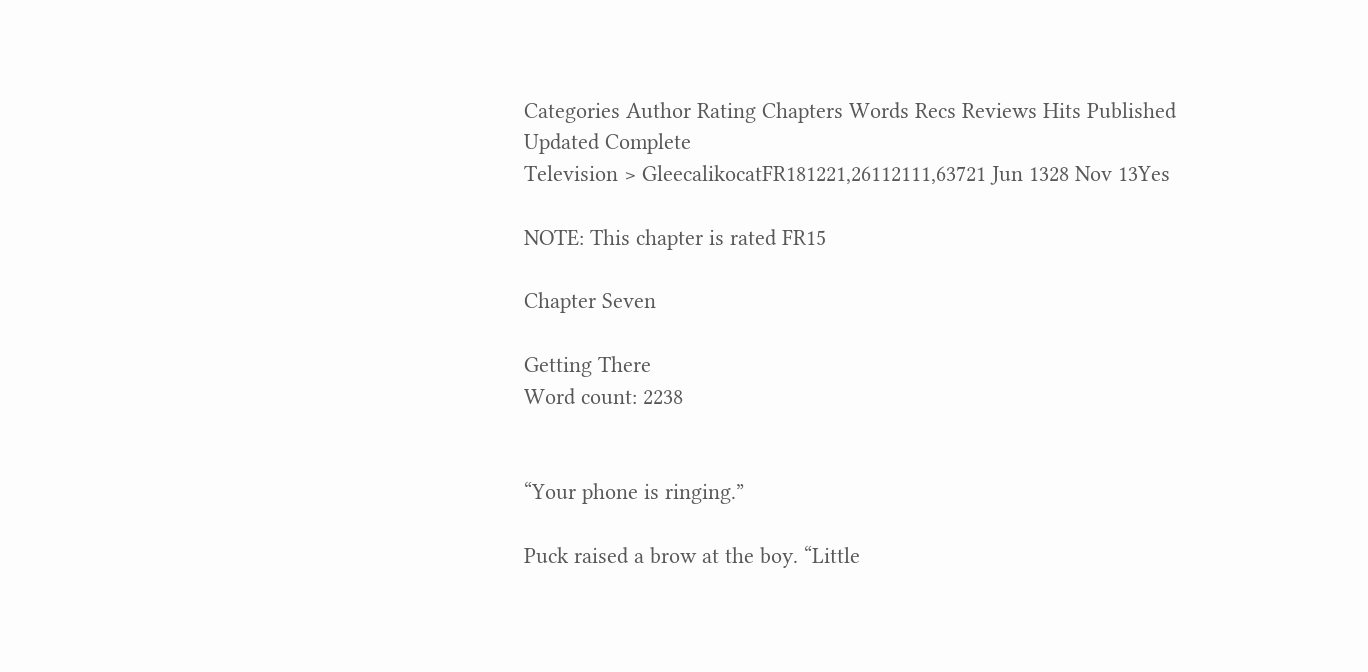Categories Author Rating Chapters Words Recs Reviews Hits Published Updated Complete
Television > GleecalikocatFR181221,26112111,63721 Jun 1328 Nov 13Yes

NOTE: This chapter is rated FR15

Chapter Seven

Getting There
Word count: 2238


“Your phone is ringing.”

Puck raised a brow at the boy. “Little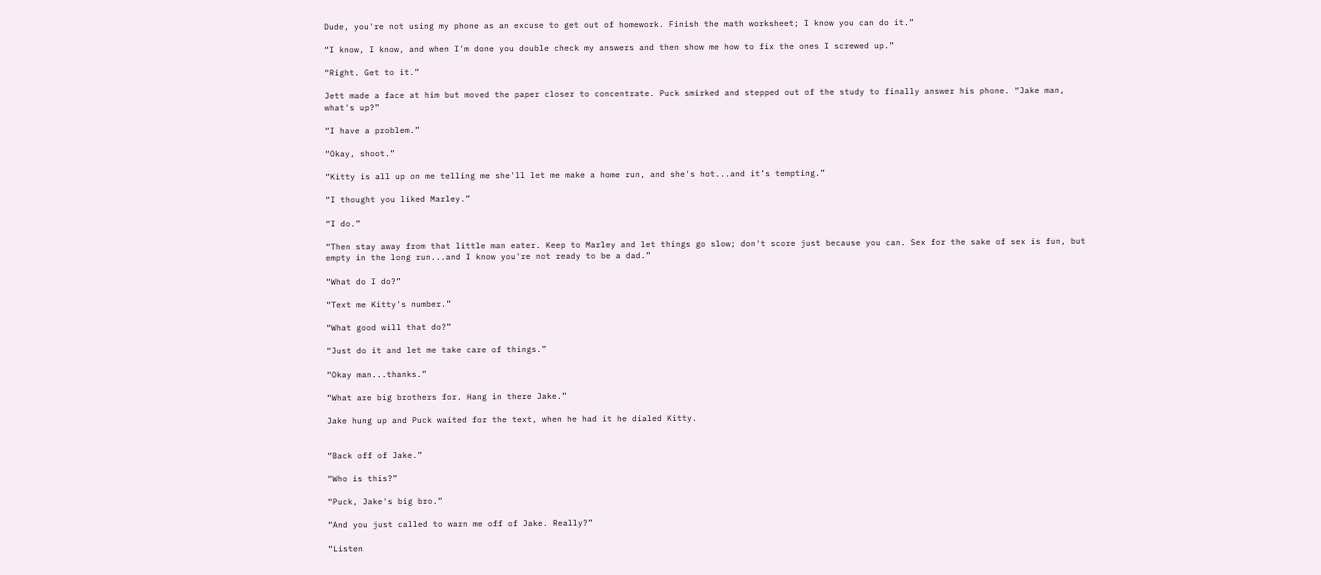Dude, you're not using my phone as an excuse to get out of homework. Finish the math worksheet; I know you can do it.”

“I know, I know, and when I'm done you double check my answers and then show me how to fix the ones I screwed up.”

“Right. Get to it.”

Jett made a face at him but moved the paper closer to concentrate. Puck smirked and stepped out of the study to finally answer his phone. “Jake man, what's up?”

“I have a problem.”

“Okay, shoot.”

“Kitty is all up on me telling me she'll let me make a home run, and she's hot...and it’s tempting.”

“I thought you liked Marley.”

“I do.”

“Then stay away from that little man eater. Keep to Marley and let things go slow; don't score just because you can. Sex for the sake of sex is fun, but empty in the long run...and I know you're not ready to be a dad.”

“What do I do?”

“Text me Kitty's number.”

“What good will that do?”

“Just do it and let me take care of things.”

“Okay man...thanks.”

“What are big brothers for. Hang in there Jake.”

Jake hung up and Puck waited for the text, when he had it he dialed Kitty.


“Back off of Jake.”

“Who is this?”

“Puck, Jake's big bro.”

“And you just called to warn me off of Jake. Really?”

“Listen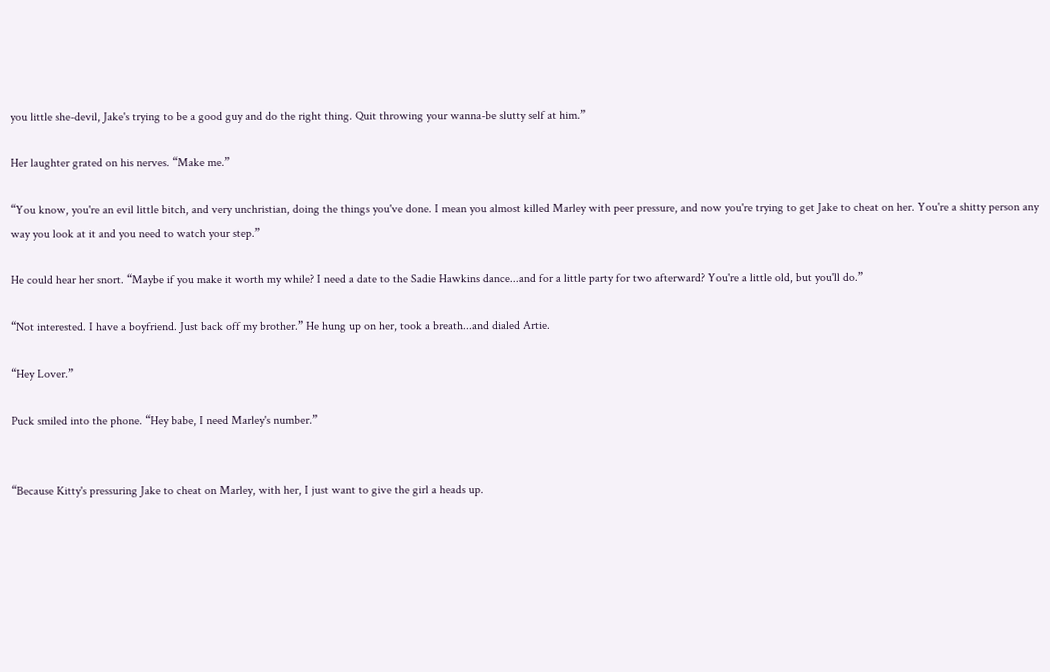you little she-devil, Jake's trying to be a good guy and do the right thing. Quit throwing your wanna-be slutty self at him.”

Her laughter grated on his nerves. “Make me.”

“You know, you're an evil little bitch, and very unchristian, doing the things you've done. I mean you almost killed Marley with peer pressure, and now you're trying to get Jake to cheat on her. You're a shitty person any way you look at it and you need to watch your step.”

He could hear her snort. “Maybe if you make it worth my while? I need a date to the Sadie Hawkins dance...and for a little party for two afterward? You're a little old, but you'll do.”

“Not interested. I have a boyfriend. Just back off my brother.” He hung up on her, took a breath...and dialed Artie.

“Hey Lover.”

Puck smiled into the phone. “Hey babe, I need Marley's number.”


“Because Kitty's pressuring Jake to cheat on Marley, with her, I just want to give the girl a heads up.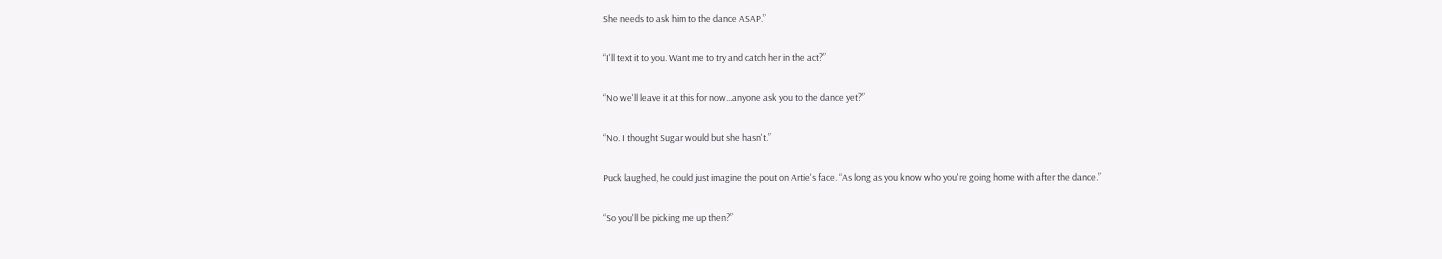She needs to ask him to the dance ASAP.”

“I'll text it to you. Want me to try and catch her in the act?”

“No we'll leave it at this for now...anyone ask you to the dance yet?”

“No. I thought Sugar would but she hasn't.”

Puck laughed, he could just imagine the pout on Artie's face. “As long as you know who you're going home with after the dance.”

“So you'll be picking me up then?”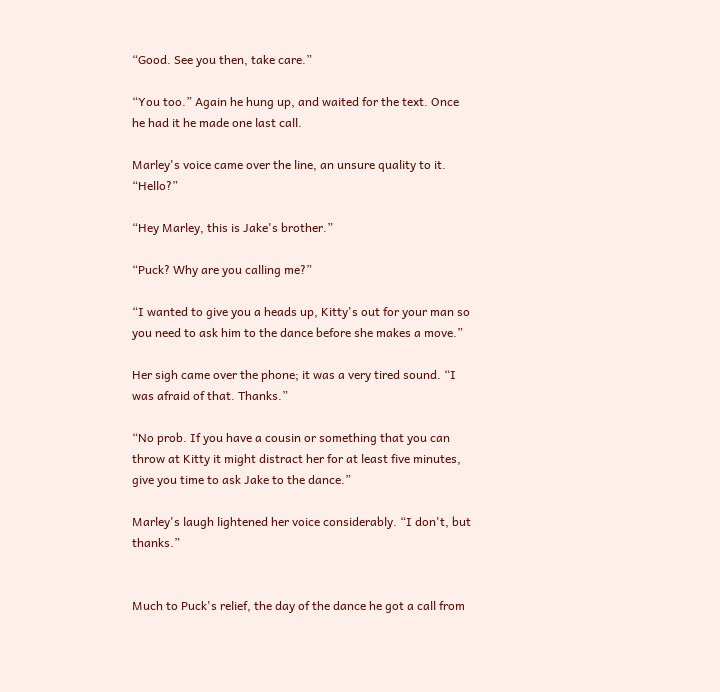“Good. See you then, take care.”

“You too.” Again he hung up, and waited for the text. Once he had it he made one last call.

Marley's voice came over the line, an unsure quality to it. “Hello?”

“Hey Marley, this is Jake's brother.”

“Puck? Why are you calling me?”

“I wanted to give you a heads up, Kitty's out for your man so you need to ask him to the dance before she makes a move.”

Her sigh came over the phone; it was a very tired sound. “I was afraid of that. Thanks.”

“No prob. If you have a cousin or something that you can throw at Kitty it might distract her for at least five minutes, give you time to ask Jake to the dance.”

Marley's laugh lightened her voice considerably. “I don't, but thanks.”


Much to Puck's relief, the day of the dance he got a call from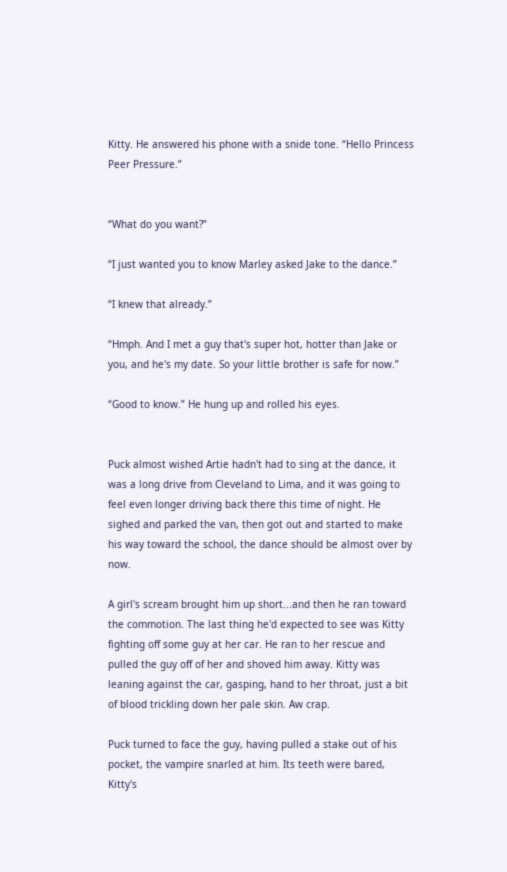Kitty. He answered his phone with a snide tone. “Hello Princess Peer Pressure.”


“What do you want?”

“I just wanted you to know Marley asked Jake to the dance.”

“I knew that already.”

“Hmph. And I met a guy that's super hot, hotter than Jake or you, and he's my date. So your little brother is safe for now.”

“Good to know.” He hung up and rolled his eyes.


Puck almost wished Artie hadn't had to sing at the dance, it was a long drive from Cleveland to Lima, and it was going to feel even longer driving back there this time of night. He sighed and parked the van, then got out and started to make his way toward the school, the dance should be almost over by now.

A girl's scream brought him up short...and then he ran toward the commotion. The last thing he'd expected to see was Kitty fighting off some guy at her car. He ran to her rescue and pulled the guy off of her and shoved him away. Kitty was leaning against the car, gasping, hand to her throat, just a bit of blood trickling down her pale skin. Aw crap.

Puck turned to face the guy, having pulled a stake out of his pocket, the vampire snarled at him. Its teeth were bared, Kitty's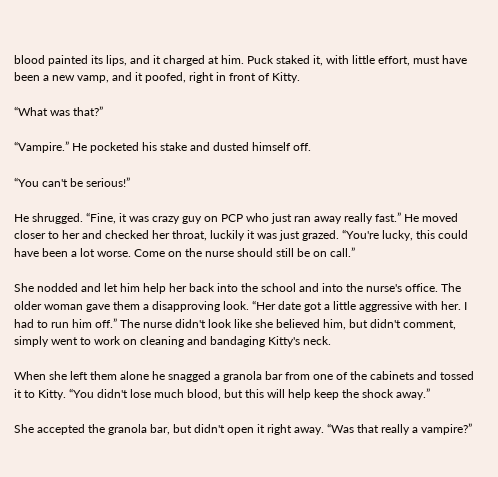blood painted its lips, and it charged at him. Puck staked it, with little effort, must have been a new vamp, and it poofed, right in front of Kitty.

“What was that?”

“Vampire.” He pocketed his stake and dusted himself off.

“You can't be serious!”

He shrugged. “Fine, it was crazy guy on PCP who just ran away really fast.” He moved closer to her and checked her throat, luckily it was just grazed. “You're lucky, this could have been a lot worse. Come on the nurse should still be on call.”

She nodded and let him help her back into the school and into the nurse's office. The older woman gave them a disapproving look. “Her date got a little aggressive with her. I had to run him off.” The nurse didn't look like she believed him, but didn't comment, simply went to work on cleaning and bandaging Kitty's neck.

When she left them alone he snagged a granola bar from one of the cabinets and tossed it to Kitty. “You didn't lose much blood, but this will help keep the shock away.”

She accepted the granola bar, but didn't open it right away. “Was that really a vampire?”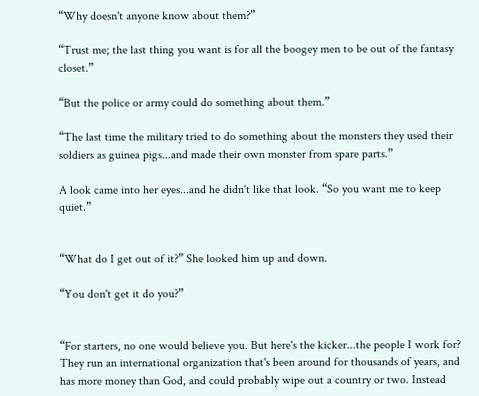“Why doesn't anyone know about them?”

“Trust me; the last thing you want is for all the boogey men to be out of the fantasy closet.”

“But the police or army could do something about them.”

“The last time the military tried to do something about the monsters they used their soldiers as guinea pigs...and made their own monster from spare parts.”

A look came into her eyes...and he didn't like that look. “So you want me to keep quiet.”


“What do I get out of it?” She looked him up and down.

“You don't get it do you?”


“For starters, no one would believe you. But here's the kicker...the people I work for? They run an international organization that's been around for thousands of years, and has more money than God, and could probably wipe out a country or two. Instead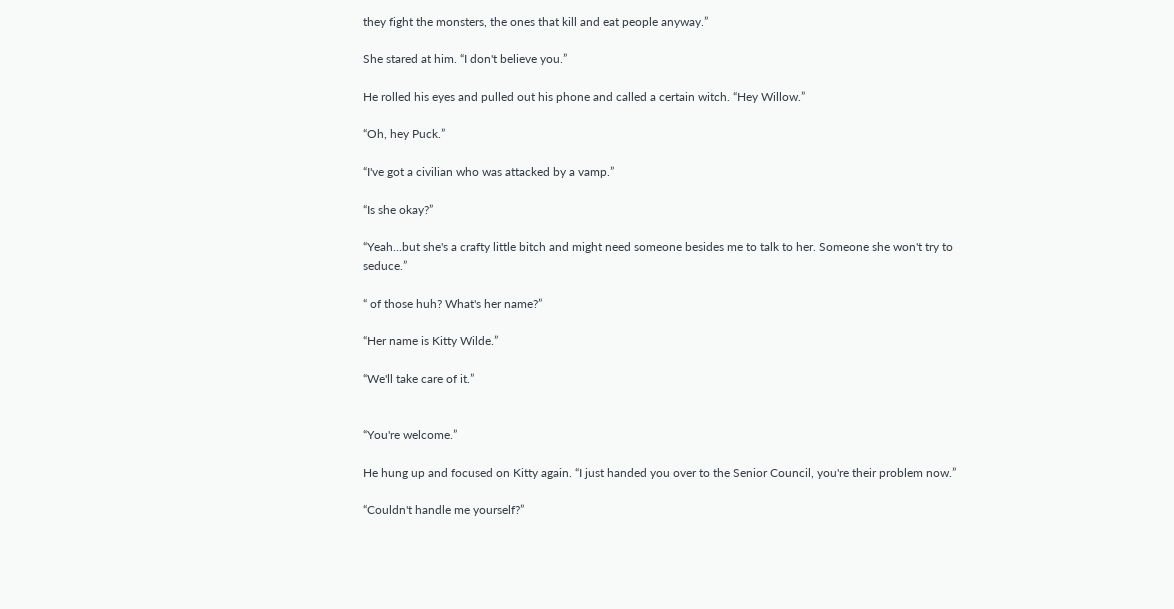they fight the monsters, the ones that kill and eat people anyway.”

She stared at him. “I don't believe you.”

He rolled his eyes and pulled out his phone and called a certain witch. “Hey Willow.”

“Oh, hey Puck.”

“I've got a civilian who was attacked by a vamp.”

“Is she okay?”

“Yeah...but she's a crafty little bitch and might need someone besides me to talk to her. Someone she won't try to seduce.”

“ of those huh? What's her name?”

“Her name is Kitty Wilde.”

“We'll take care of it.”


“You're welcome.”

He hung up and focused on Kitty again. “I just handed you over to the Senior Council, you're their problem now.”

“Couldn't handle me yourself?”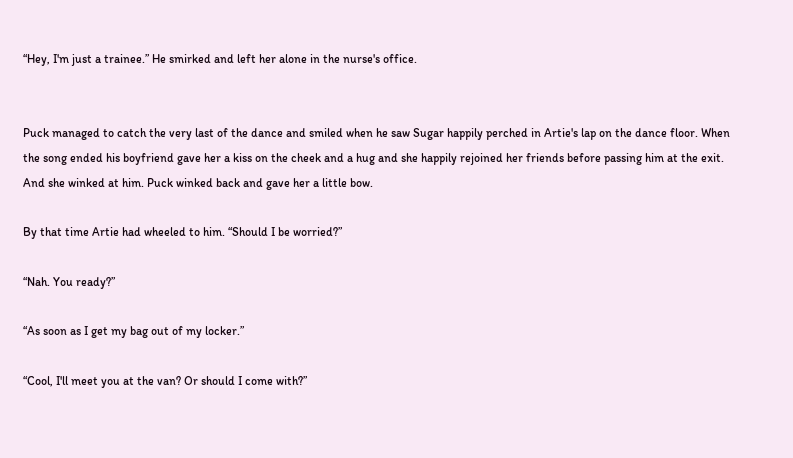“Hey, I'm just a trainee.” He smirked and left her alone in the nurse's office.


Puck managed to catch the very last of the dance and smiled when he saw Sugar happily perched in Artie's lap on the dance floor. When the song ended his boyfriend gave her a kiss on the cheek and a hug and she happily rejoined her friends before passing him at the exit. And she winked at him. Puck winked back and gave her a little bow.

By that time Artie had wheeled to him. “Should I be worried?”

“Nah. You ready?”

“As soon as I get my bag out of my locker.”

“Cool, I'll meet you at the van? Or should I come with?”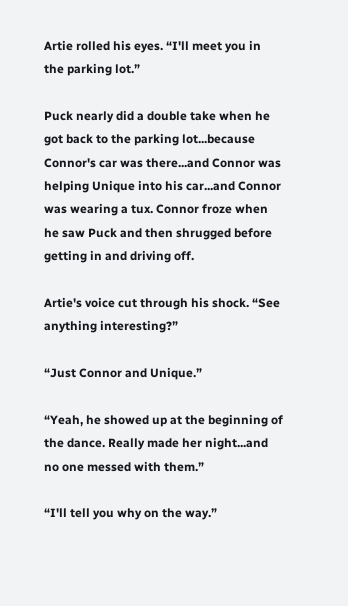Artie rolled his eyes. “I'll meet you in the parking lot.”

Puck nearly did a double take when he got back to the parking lot...because Connor's car was there...and Connor was helping Unique into his car...and Connor was wearing a tux. Connor froze when he saw Puck and then shrugged before getting in and driving off.

Artie's voice cut through his shock. “See anything interesting?”

“Just Connor and Unique.”

“Yeah, he showed up at the beginning of the dance. Really made her night...and no one messed with them.”

“I'll tell you why on the way.”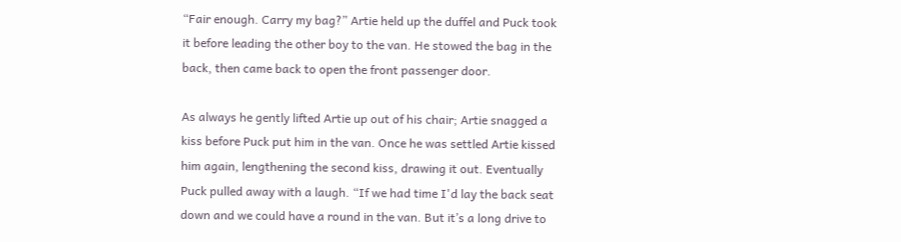“Fair enough. Carry my bag?” Artie held up the duffel and Puck took it before leading the other boy to the van. He stowed the bag in the back, then came back to open the front passenger door.

As always he gently lifted Artie up out of his chair; Artie snagged a kiss before Puck put him in the van. Once he was settled Artie kissed him again, lengthening the second kiss, drawing it out. Eventually Puck pulled away with a laugh. “If we had time I'd lay the back seat down and we could have a round in the van. But it’s a long drive to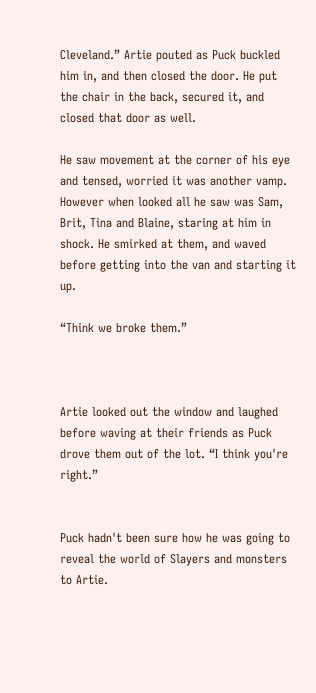Cleveland.” Artie pouted as Puck buckled him in, and then closed the door. He put the chair in the back, secured it, and closed that door as well.

He saw movement at the corner of his eye and tensed, worried it was another vamp. However when looked all he saw was Sam, Brit, Tina and Blaine, staring at him in shock. He smirked at them, and waved before getting into the van and starting it up.

“Think we broke them.”



Artie looked out the window and laughed before waving at their friends as Puck drove them out of the lot. “I think you're right.”


Puck hadn't been sure how he was going to reveal the world of Slayers and monsters to Artie.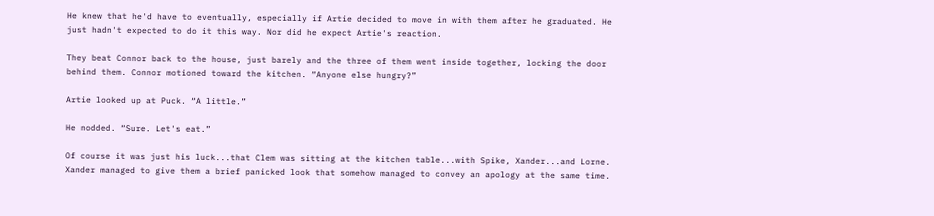He knew that he'd have to eventually, especially if Artie decided to move in with them after he graduated. He just hadn't expected to do it this way. Nor did he expect Artie's reaction.

They beat Connor back to the house, just barely and the three of them went inside together, locking the door behind them. Connor motioned toward the kitchen. “Anyone else hungry?”

Artie looked up at Puck. “A little.”

He nodded. “Sure. Let's eat.”

Of course it was just his luck...that Clem was sitting at the kitchen table...with Spike, Xander...and Lorne. Xander managed to give them a brief panicked look that somehow managed to convey an apology at the same time.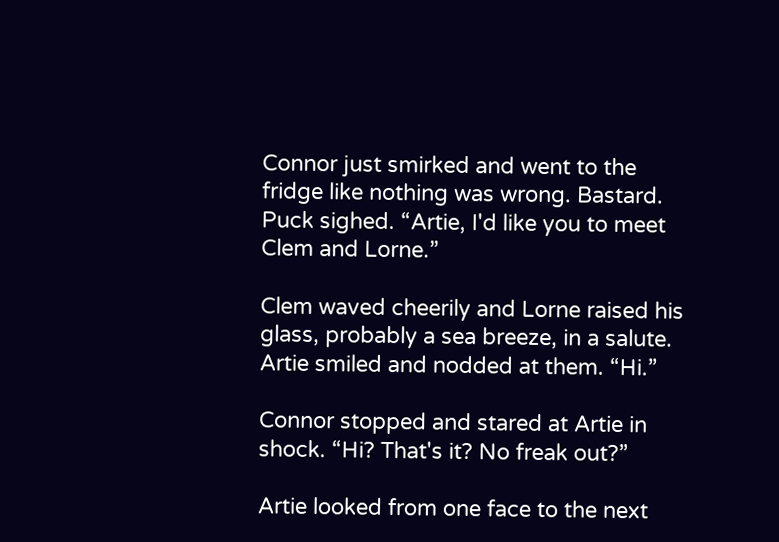Connor just smirked and went to the fridge like nothing was wrong. Bastard. Puck sighed. “Artie, I'd like you to meet Clem and Lorne.”

Clem waved cheerily and Lorne raised his glass, probably a sea breeze, in a salute. Artie smiled and nodded at them. “Hi.”

Connor stopped and stared at Artie in shock. “Hi? That's it? No freak out?”

Artie looked from one face to the next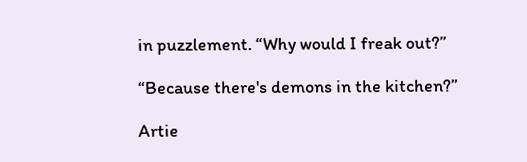in puzzlement. “Why would I freak out?”

“Because there's demons in the kitchen?”

Artie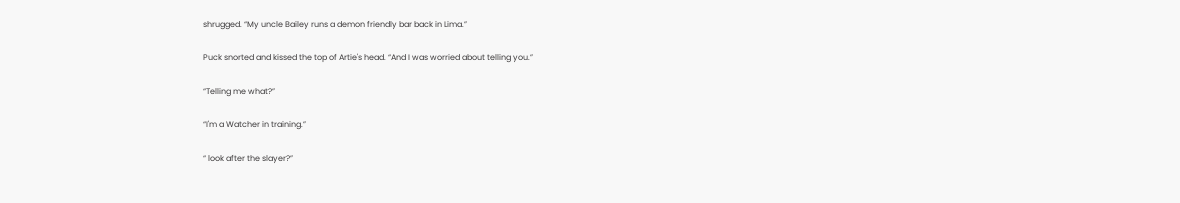shrugged. “My uncle Bailey runs a demon friendly bar back in Lima.”

Puck snorted and kissed the top of Artie's head. “And I was worried about telling you.”

“Telling me what?”

“I'm a Watcher in training.”

“ look after the slayer?”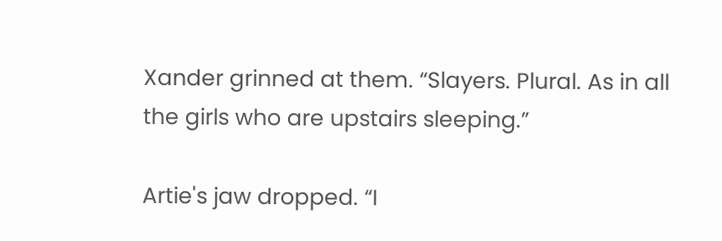Xander grinned at them. “Slayers. Plural. As in all the girls who are upstairs sleeping.”

Artie's jaw dropped. “I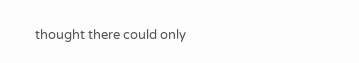thought there could only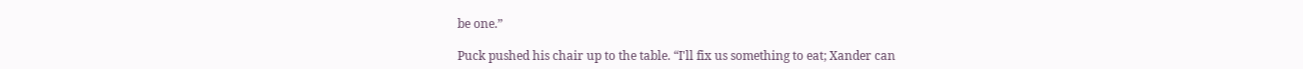be one.”

Puck pushed his chair up to the table. “I'll fix us something to eat; Xander can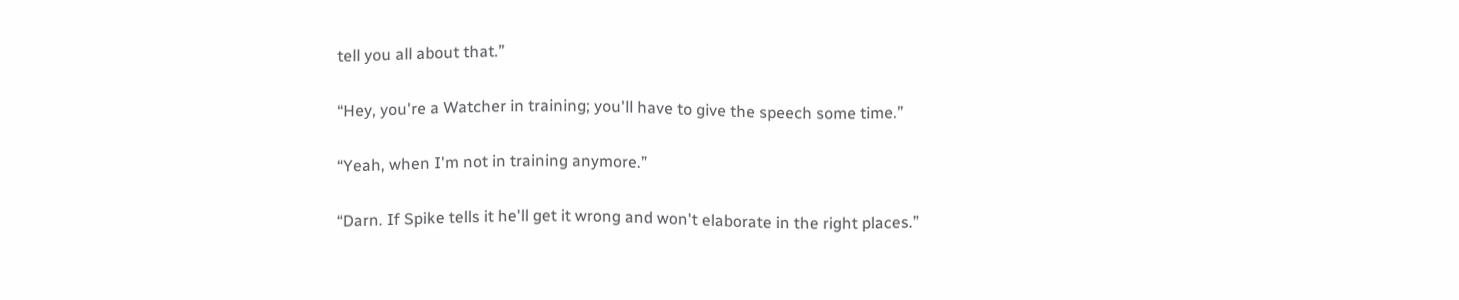tell you all about that.”

“Hey, you're a Watcher in training; you'll have to give the speech some time.”

“Yeah, when I'm not in training anymore.”

“Darn. If Spike tells it he'll get it wrong and won't elaborate in the right places.”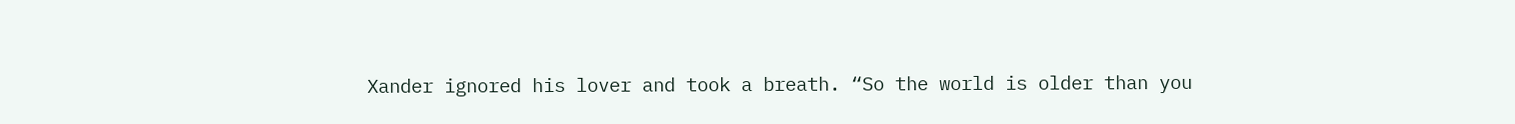Xander ignored his lover and took a breath. “So the world is older than you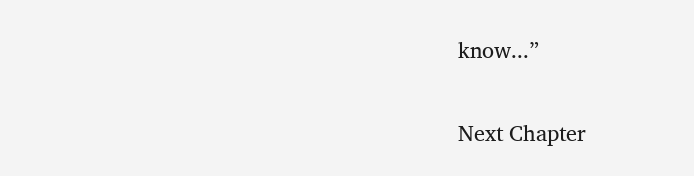know...”

Next Chapter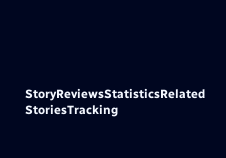StoryReviewsStatisticsRelated StoriesTracking